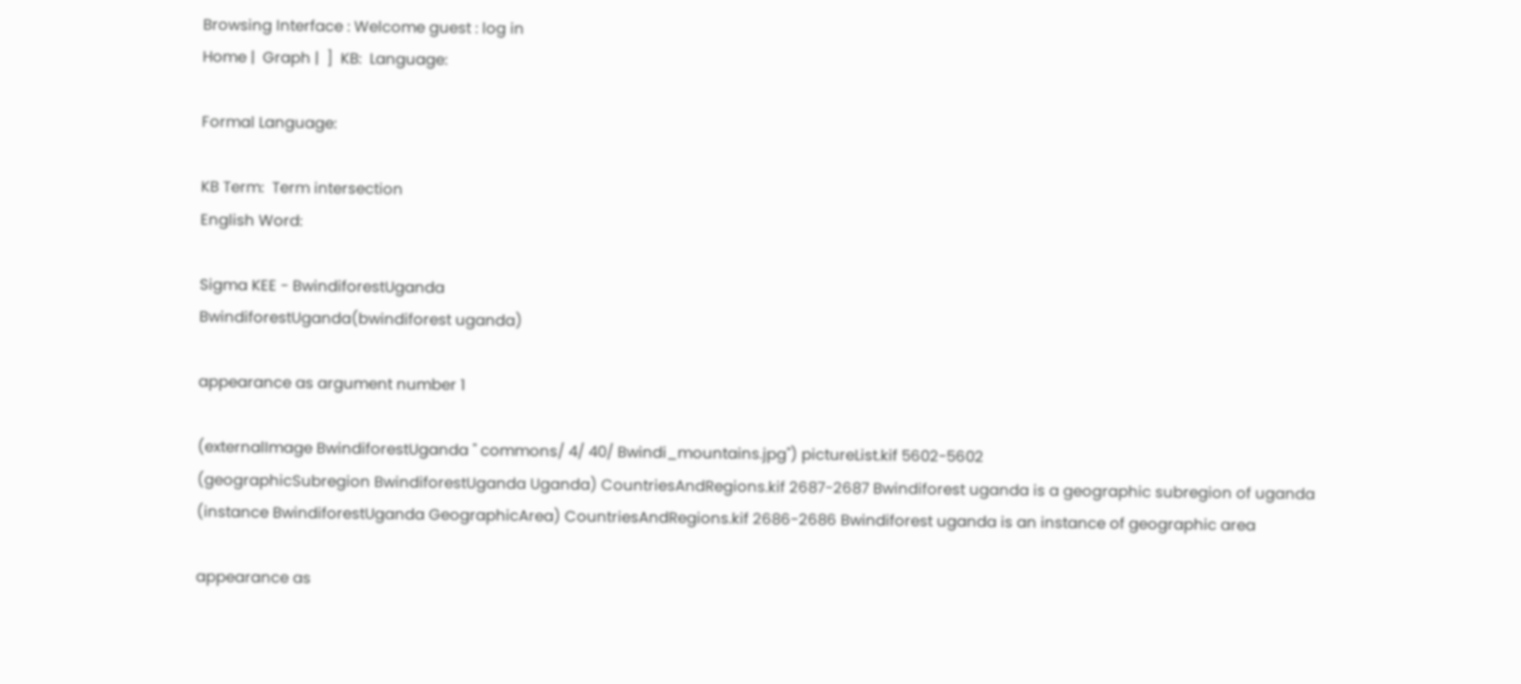Browsing Interface : Welcome guest : log in
Home |  Graph |  ]  KB:  Language:

Formal Language:

KB Term:  Term intersection
English Word:

Sigma KEE - BwindiforestUganda
BwindiforestUganda(bwindiforest uganda)

appearance as argument number 1

(externalImage BwindiforestUganda " commons/ 4/ 40/ Bwindi_mountains.jpg") pictureList.kif 5602-5602
(geographicSubregion BwindiforestUganda Uganda) CountriesAndRegions.kif 2687-2687 Bwindiforest uganda is a geographic subregion of uganda
(instance BwindiforestUganda GeographicArea) CountriesAndRegions.kif 2686-2686 Bwindiforest uganda is an instance of geographic area

appearance as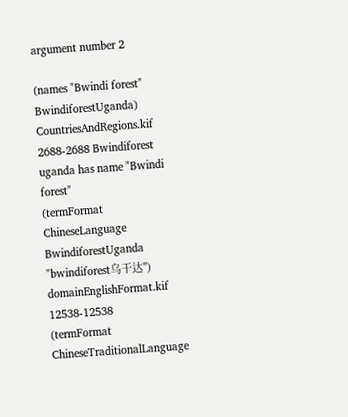argument number 2

(names "Bwindi forest" BwindiforestUganda) CountriesAndRegions.kif 2688-2688 Bwindiforest uganda has name "Bwindi forest"
(termFormat ChineseLanguage BwindiforestUganda "bwindiforest乌干达") domainEnglishFormat.kif 12538-12538
(termFormat ChineseTraditionalLanguage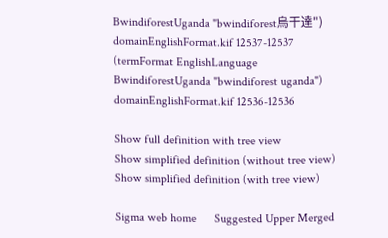BwindiforestUganda "bwindiforest烏干達") domainEnglishFormat.kif 12537-12537
(termFormat EnglishLanguage BwindiforestUganda "bwindiforest uganda") domainEnglishFormat.kif 12536-12536

Show full definition with tree view
Show simplified definition (without tree view)
Show simplified definition (with tree view)

Sigma web home      Suggested Upper Merged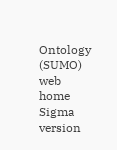Ontology (SUMO) web home
Sigma version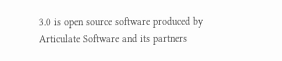3.0 is open source software produced by Articulate Software and its partners